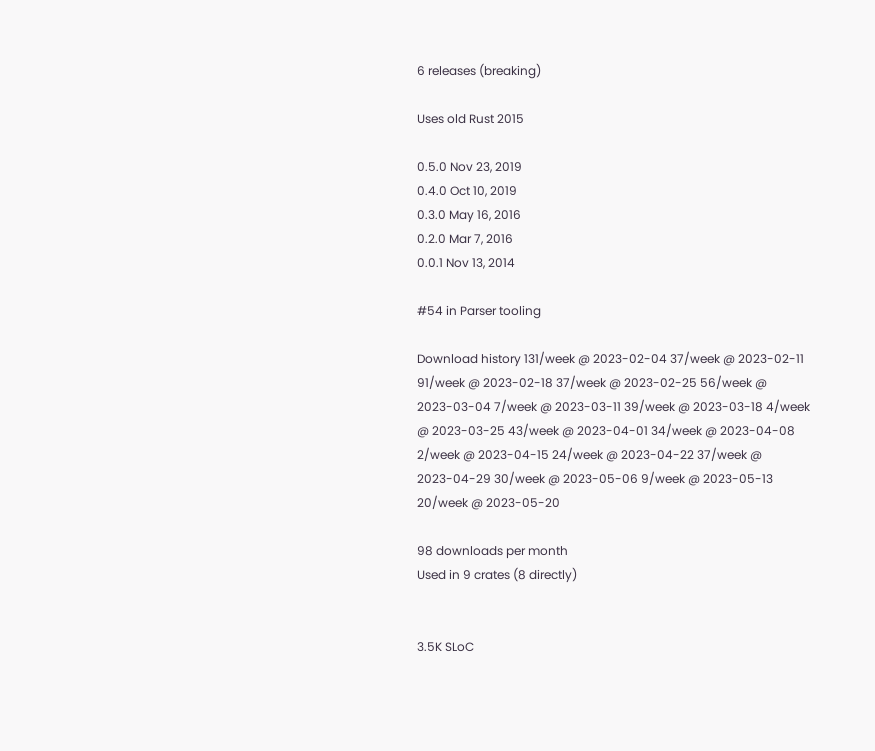6 releases (breaking)

Uses old Rust 2015

0.5.0 Nov 23, 2019
0.4.0 Oct 10, 2019
0.3.0 May 16, 2016
0.2.0 Mar 7, 2016
0.0.1 Nov 13, 2014

#54 in Parser tooling

Download history 131/week @ 2023-02-04 37/week @ 2023-02-11 91/week @ 2023-02-18 37/week @ 2023-02-25 56/week @ 2023-03-04 7/week @ 2023-03-11 39/week @ 2023-03-18 4/week @ 2023-03-25 43/week @ 2023-04-01 34/week @ 2023-04-08 2/week @ 2023-04-15 24/week @ 2023-04-22 37/week @ 2023-04-29 30/week @ 2023-05-06 9/week @ 2023-05-13 20/week @ 2023-05-20

98 downloads per month
Used in 9 crates (8 directly)


3.5K SLoC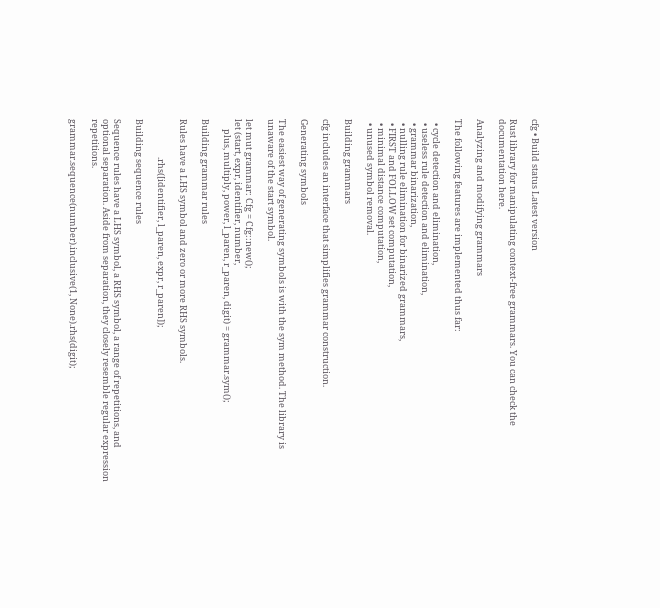cfg • Build status Latest version

Rust library for manipulating context-free grammars. You can check the documentation here.

Analyzing and modifying grammars

The following features are implemented thus far:

  • cycle detection and elimination,
  • useless rule detection and elimination,
  • grammar binarization,
  • nulling rule elimination for binarized grammars,
  • FIRST and FOLLOW set computation,
  • minimal distance computation,
  • unused symbol removal.

Building grammars

cfg includes an interface that simplifies grammar construction.

Generating symbols

The easiest way of generating symbols is with the sym method. The library is unaware of the start symbol.

let mut grammar: Cfg = Cfg::new();
let (start, expr, identifier, number,
     plus, multiply, power, l_paren, r_paren, digit) = grammar.sym();

Building grammar rules

Rules have a LHS symbol and zero or more RHS symbols.

                   .rhs([identifier, l_paren, expr, r_paren]);

Building sequence rules

Sequence rules have a LHS symbol, a RHS symbol, a range of repetitions, and optional separation. Aside from separation, they closely resemble regular expression repetitions.

grammar.sequence(number).inclusive(1, None).rhs(digit);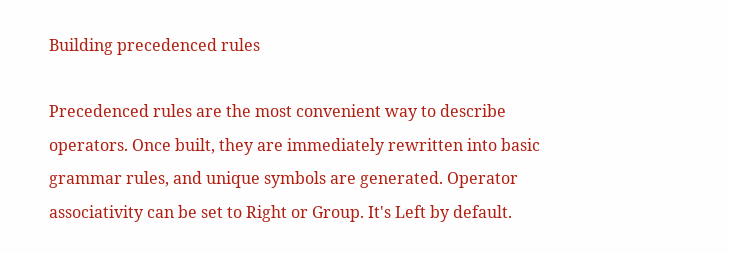Building precedenced rules

Precedenced rules are the most convenient way to describe operators. Once built, they are immediately rewritten into basic grammar rules, and unique symbols are generated. Operator associativity can be set to Right or Group. It's Left by default.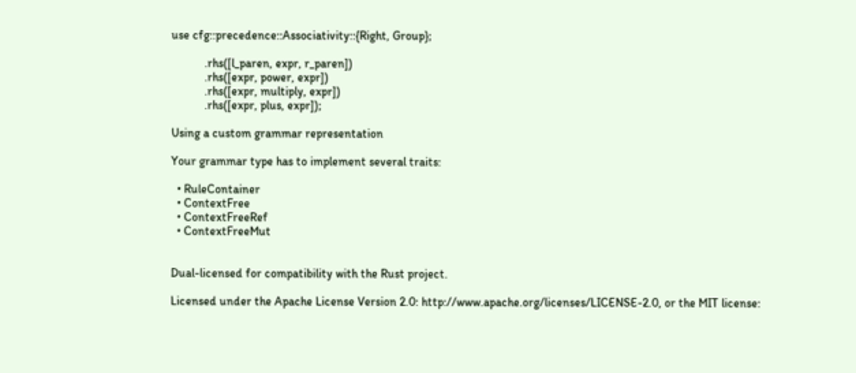use cfg::precedence::Associativity::{Right, Group};

           .rhs([l_paren, expr, r_paren])
           .rhs([expr, power, expr])
           .rhs([expr, multiply, expr])
           .rhs([expr, plus, expr]);

Using a custom grammar representation

Your grammar type has to implement several traits:

  • RuleContainer
  • ContextFree
  • ContextFreeRef
  • ContextFreeMut


Dual-licensed for compatibility with the Rust project.

Licensed under the Apache License Version 2.0: http://www.apache.org/licenses/LICENSE-2.0, or the MIT license: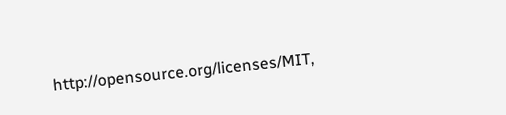http://opensource.org/licenses/MIT,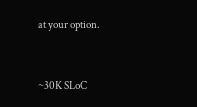at your option.


~30K SLoC